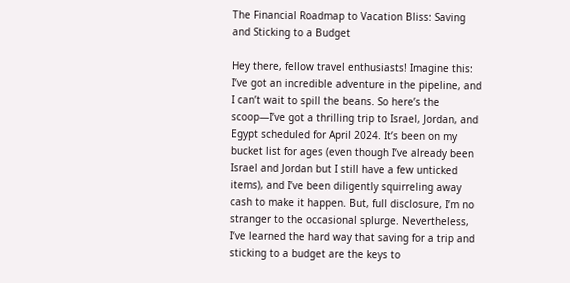The Financial Roadmap to Vacation Bliss: Saving and Sticking to a Budget

Hey there, fellow travel enthusiasts! Imagine this: I’ve got an incredible adventure in the pipeline, and I can’t wait to spill the beans. So here’s the scoop—I’ve got a thrilling trip to Israel, Jordan, and Egypt scheduled for April 2024. It’s been on my bucket list for ages (even though I’ve already been Israel and Jordan but I still have a few unticked items), and I’ve been diligently squirreling away cash to make it happen. But, full disclosure, I’m no stranger to the occasional splurge. Nevertheless, I’ve learned the hard way that saving for a trip and sticking to a budget are the keys to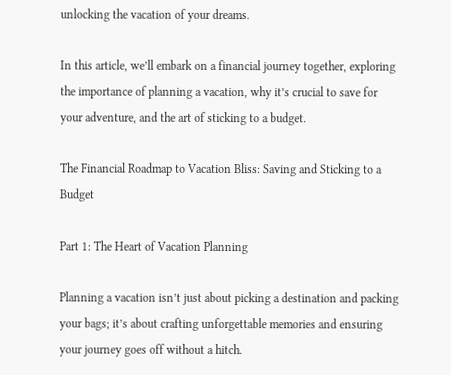unlocking the vacation of your dreams.

In this article, we’ll embark on a financial journey together, exploring the importance of planning a vacation, why it’s crucial to save for your adventure, and the art of sticking to a budget.

The Financial Roadmap to Vacation Bliss: Saving and Sticking to a Budget

Part 1: The Heart of Vacation Planning

Planning a vacation isn’t just about picking a destination and packing your bags; it’s about crafting unforgettable memories and ensuring your journey goes off without a hitch.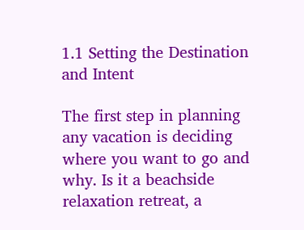1.1 Setting the Destination and Intent

The first step in planning any vacation is deciding where you want to go and why. Is it a beachside relaxation retreat, a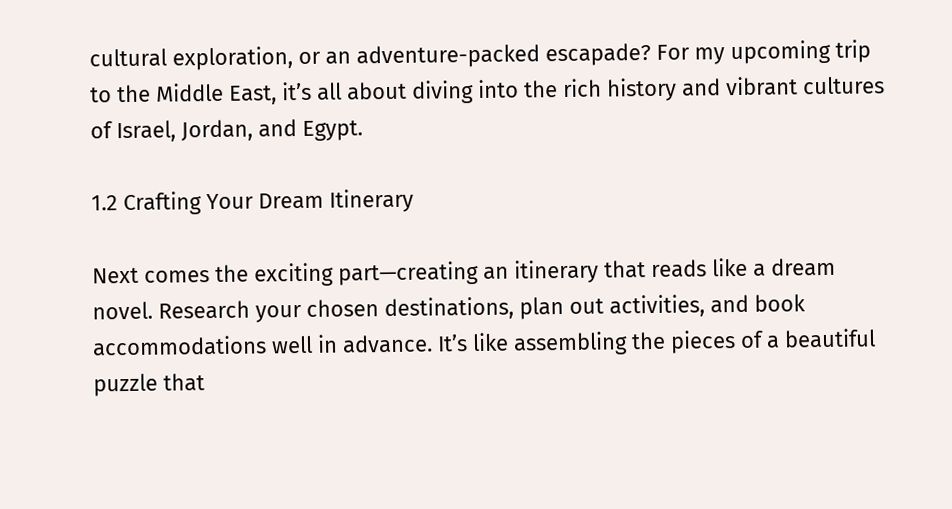cultural exploration, or an adventure-packed escapade? For my upcoming trip to the Middle East, it’s all about diving into the rich history and vibrant cultures of Israel, Jordan, and Egypt.

1.2 Crafting Your Dream Itinerary

Next comes the exciting part—creating an itinerary that reads like a dream novel. Research your chosen destinations, plan out activities, and book accommodations well in advance. It’s like assembling the pieces of a beautiful puzzle that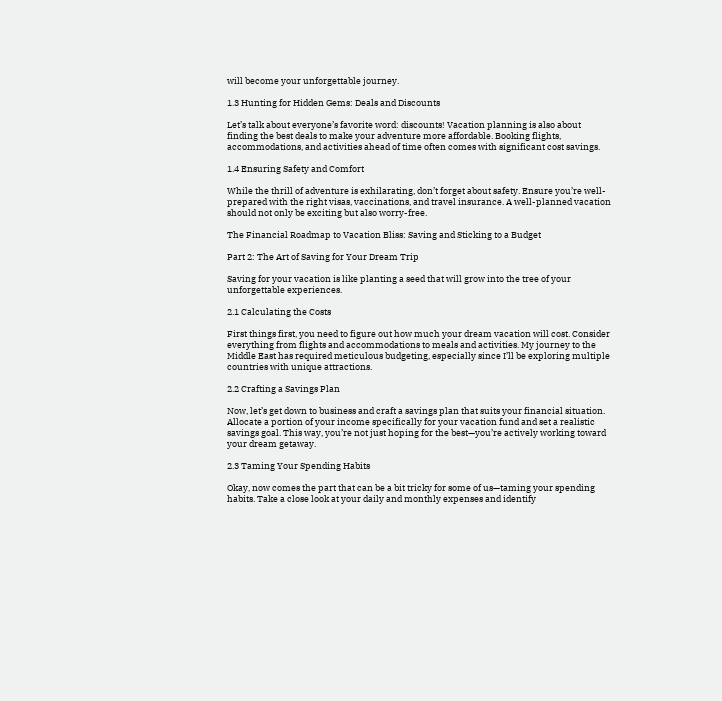will become your unforgettable journey.

1.3 Hunting for Hidden Gems: Deals and Discounts

Let’s talk about everyone’s favorite word: discounts! Vacation planning is also about finding the best deals to make your adventure more affordable. Booking flights, accommodations, and activities ahead of time often comes with significant cost savings.

1.4 Ensuring Safety and Comfort

While the thrill of adventure is exhilarating, don’t forget about safety. Ensure you’re well-prepared with the right visas, vaccinations, and travel insurance. A well-planned vacation should not only be exciting but also worry-free.

The Financial Roadmap to Vacation Bliss: Saving and Sticking to a Budget

Part 2: The Art of Saving for Your Dream Trip

Saving for your vacation is like planting a seed that will grow into the tree of your unforgettable experiences.

2.1 Calculating the Costs

First things first, you need to figure out how much your dream vacation will cost. Consider everything from flights and accommodations to meals and activities. My journey to the Middle East has required meticulous budgeting, especially since I’ll be exploring multiple countries with unique attractions.

2.2 Crafting a Savings Plan

Now, let’s get down to business and craft a savings plan that suits your financial situation. Allocate a portion of your income specifically for your vacation fund and set a realistic savings goal. This way, you’re not just hoping for the best—you’re actively working toward your dream getaway.

2.3 Taming Your Spending Habits

Okay, now comes the part that can be a bit tricky for some of us—taming your spending habits. Take a close look at your daily and monthly expenses and identify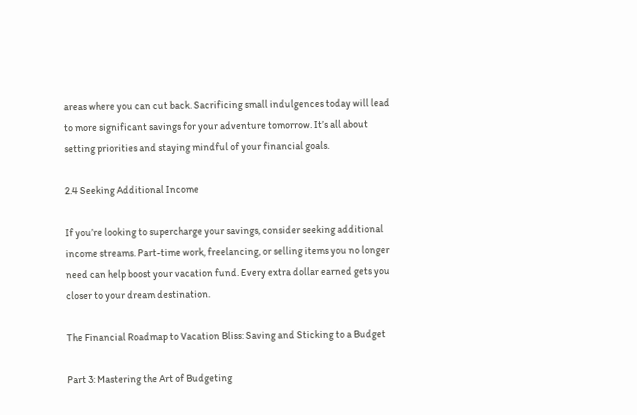areas where you can cut back. Sacrificing small indulgences today will lead to more significant savings for your adventure tomorrow. It’s all about setting priorities and staying mindful of your financial goals.

2.4 Seeking Additional Income

If you’re looking to supercharge your savings, consider seeking additional income streams. Part-time work, freelancing, or selling items you no longer need can help boost your vacation fund. Every extra dollar earned gets you closer to your dream destination.

The Financial Roadmap to Vacation Bliss: Saving and Sticking to a Budget

Part 3: Mastering the Art of Budgeting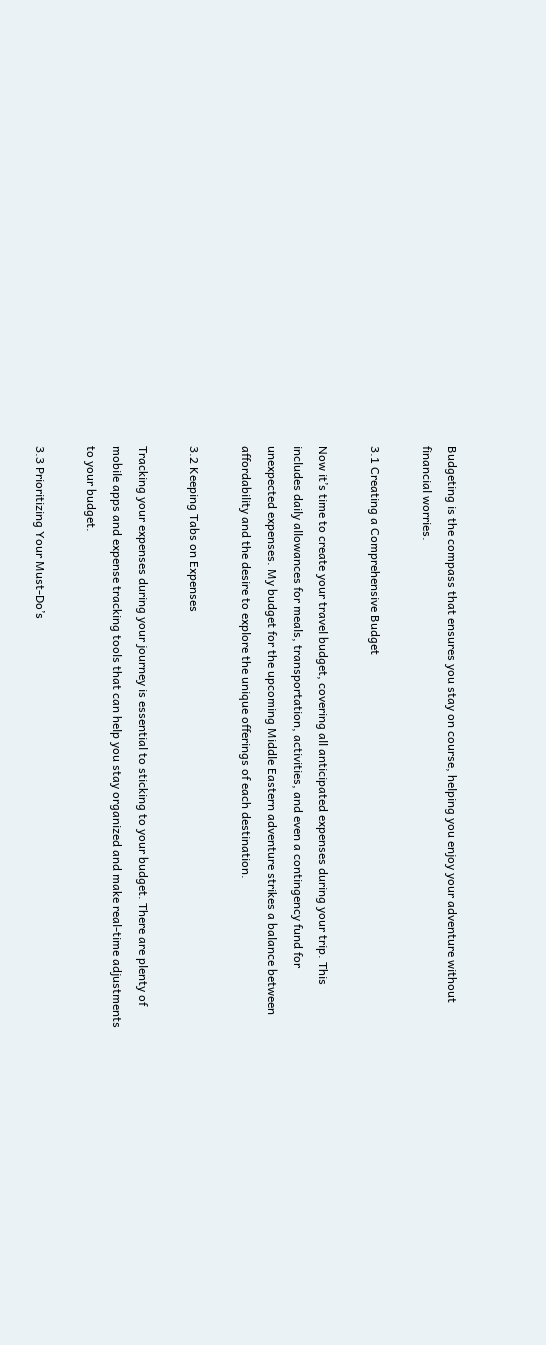Budgeting is the compass that ensures you stay on course, helping you enjoy your adventure without financial worries.

3.1 Creating a Comprehensive Budget

Now it’s time to create your travel budget, covering all anticipated expenses during your trip. This includes daily allowances for meals, transportation, activities, and even a contingency fund for unexpected expenses. My budget for the upcoming Middle Eastern adventure strikes a balance between affordability and the desire to explore the unique offerings of each destination.

3.2 Keeping Tabs on Expenses

Tracking your expenses during your journey is essential to sticking to your budget. There are plenty of mobile apps and expense tracking tools that can help you stay organized and make real-time adjustments to your budget.

3.3 Prioritizing Your Must-Do’s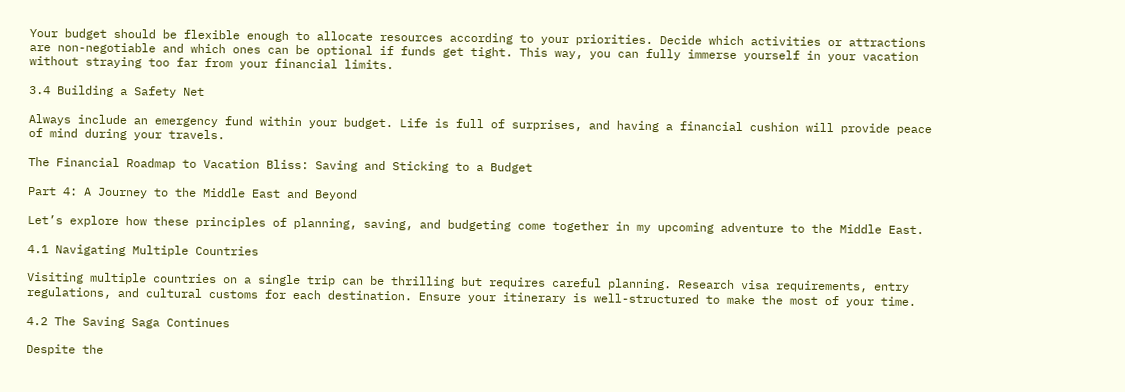Your budget should be flexible enough to allocate resources according to your priorities. Decide which activities or attractions are non-negotiable and which ones can be optional if funds get tight. This way, you can fully immerse yourself in your vacation without straying too far from your financial limits.

3.4 Building a Safety Net

Always include an emergency fund within your budget. Life is full of surprises, and having a financial cushion will provide peace of mind during your travels.

The Financial Roadmap to Vacation Bliss: Saving and Sticking to a Budget

Part 4: A Journey to the Middle East and Beyond

Let’s explore how these principles of planning, saving, and budgeting come together in my upcoming adventure to the Middle East.

4.1 Navigating Multiple Countries

Visiting multiple countries on a single trip can be thrilling but requires careful planning. Research visa requirements, entry regulations, and cultural customs for each destination. Ensure your itinerary is well-structured to make the most of your time.

4.2 The Saving Saga Continues

Despite the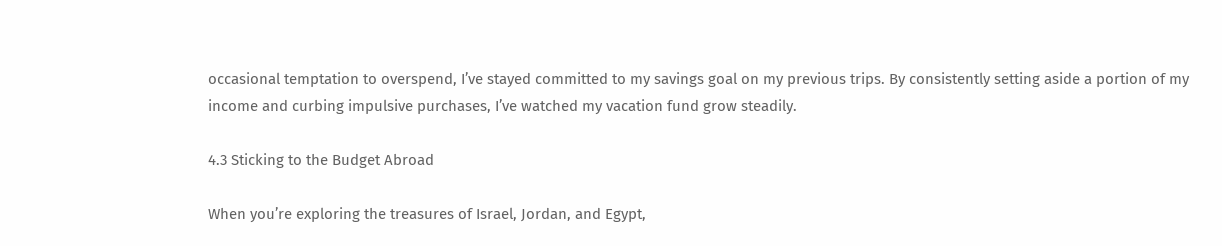occasional temptation to overspend, I’ve stayed committed to my savings goal on my previous trips. By consistently setting aside a portion of my income and curbing impulsive purchases, I’ve watched my vacation fund grow steadily.

4.3 Sticking to the Budget Abroad

When you’re exploring the treasures of Israel, Jordan, and Egypt,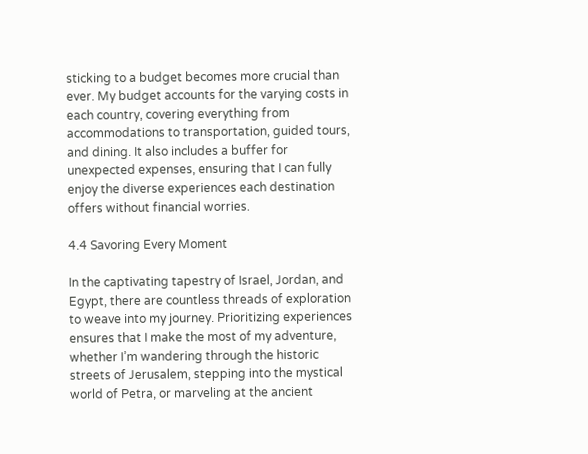sticking to a budget becomes more crucial than ever. My budget accounts for the varying costs in each country, covering everything from accommodations to transportation, guided tours, and dining. It also includes a buffer for unexpected expenses, ensuring that I can fully enjoy the diverse experiences each destination offers without financial worries.

4.4 Savoring Every Moment

In the captivating tapestry of Israel, Jordan, and Egypt, there are countless threads of exploration to weave into my journey. Prioritizing experiences ensures that I make the most of my adventure, whether I’m wandering through the historic streets of Jerusalem, stepping into the mystical world of Petra, or marveling at the ancient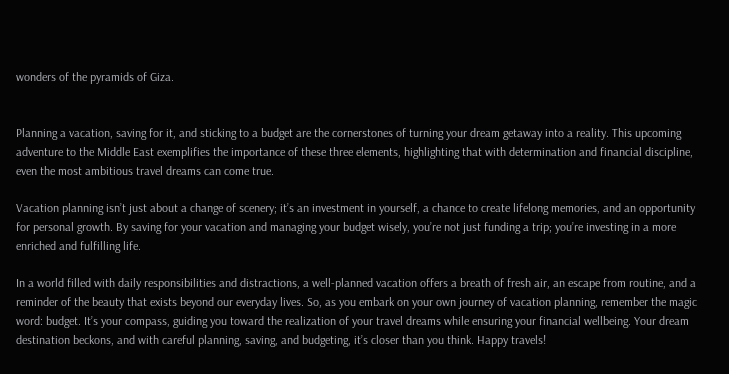wonders of the pyramids of Giza.


Planning a vacation, saving for it, and sticking to a budget are the cornerstones of turning your dream getaway into a reality. This upcoming adventure to the Middle East exemplifies the importance of these three elements, highlighting that with determination and financial discipline, even the most ambitious travel dreams can come true.

Vacation planning isn’t just about a change of scenery; it’s an investment in yourself, a chance to create lifelong memories, and an opportunity for personal growth. By saving for your vacation and managing your budget wisely, you’re not just funding a trip; you’re investing in a more enriched and fulfilling life.

In a world filled with daily responsibilities and distractions, a well-planned vacation offers a breath of fresh air, an escape from routine, and a reminder of the beauty that exists beyond our everyday lives. So, as you embark on your own journey of vacation planning, remember the magic word: budget. It’s your compass, guiding you toward the realization of your travel dreams while ensuring your financial wellbeing. Your dream destination beckons, and with careful planning, saving, and budgeting, it’s closer than you think. Happy travels!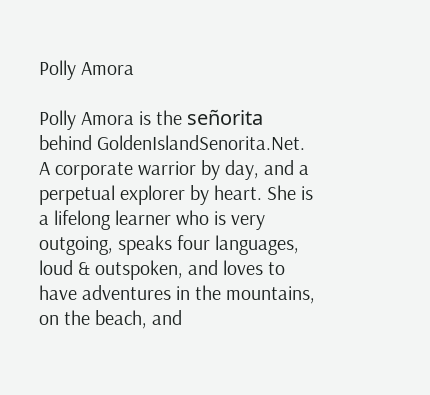Polly Amora

Polly Amora is the señorita behind GoldenIslandSenorita.Net. A corporate warrior by day, and a perpetual explorer by heart. She is a lifelong learner who is very outgoing, speaks four languages, loud & outspoken, and loves to have adventures in the mountains, on the beach, and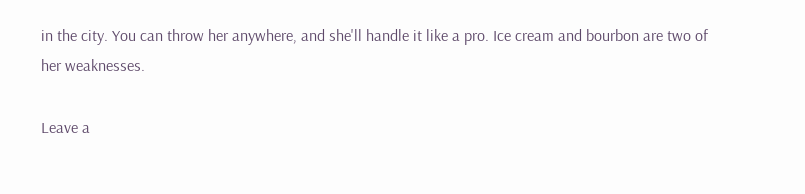in the city. You can throw her anywhere, and she'll handle it like a pro. Ice cream and bourbon are two of her weaknesses.

Leave a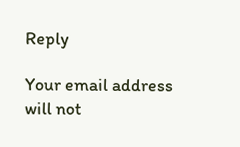Reply

Your email address will not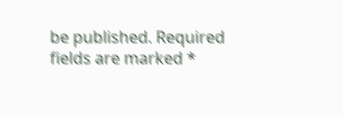be published. Required fields are marked *